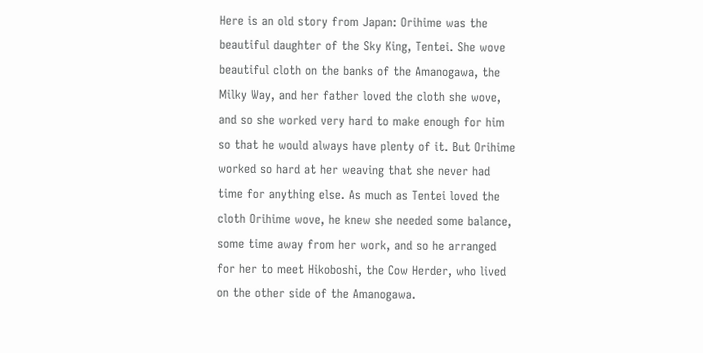Here is an old story from Japan: Orihime was the beautiful daughter of the Sky King, Tentei. She wove beautiful cloth on the banks of the Amanogawa, the Milky Way, and her father loved the cloth she wove, and so she worked very hard to make enough for him so that he would always have plenty of it. But Orihime worked so hard at her weaving that she never had time for anything else. As much as Tentei loved the cloth Orihime wove, he knew she needed some balance, some time away from her work, and so he arranged for her to meet Hikoboshi, the Cow Herder, who lived on the other side of the Amanogawa.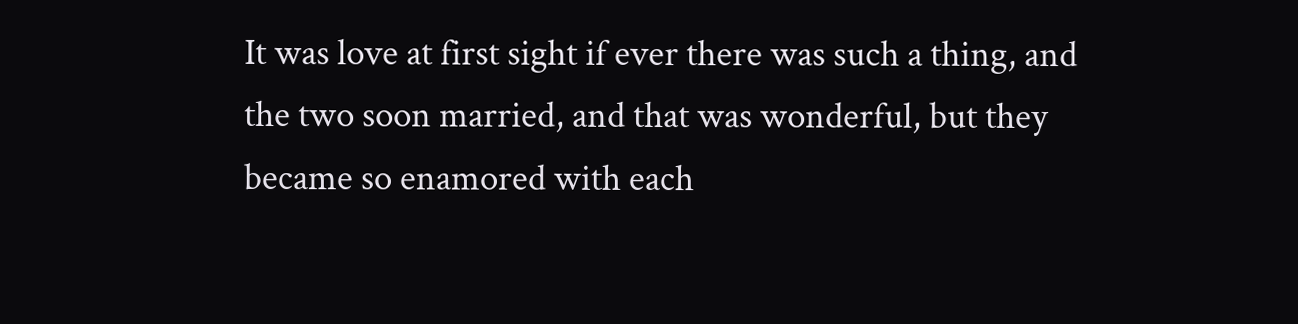It was love at first sight if ever there was such a thing, and the two soon married, and that was wonderful, but they became so enamored with each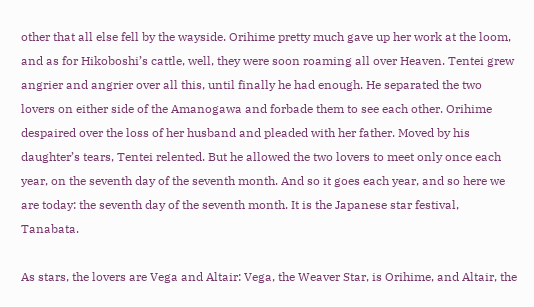other that all else fell by the wayside. Orihime pretty much gave up her work at the loom, and as for Hikoboshi’s cattle, well, they were soon roaming all over Heaven. Tentei grew angrier and angrier over all this, until finally he had enough. He separated the two lovers on either side of the Amanogawa and forbade them to see each other. Orihime despaired over the loss of her husband and pleaded with her father. Moved by his daughter’s tears, Tentei relented. But he allowed the two lovers to meet only once each year, on the seventh day of the seventh month. And so it goes each year, and so here we are today: the seventh day of the seventh month. It is the Japanese star festival, Tanabata.

As stars, the lovers are Vega and Altair: Vega, the Weaver Star, is Orihime, and Altair, the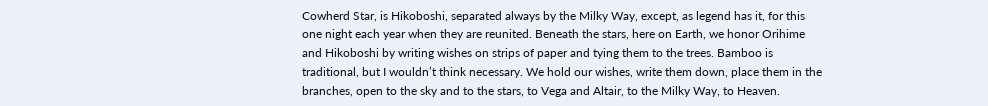Cowherd Star, is Hikoboshi, separated always by the Milky Way, except, as legend has it, for this one night each year when they are reunited. Beneath the stars, here on Earth, we honor Orihime and Hikoboshi by writing wishes on strips of paper and tying them to the trees. Bamboo is traditional, but I wouldn’t think necessary. We hold our wishes, write them down, place them in the branches, open to the sky and to the stars, to Vega and Altair, to the Milky Way, to Heaven.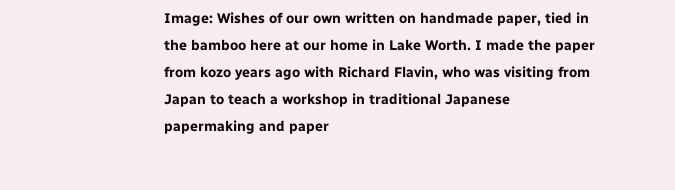Image: Wishes of our own written on handmade paper, tied in the bamboo here at our home in Lake Worth. I made the paper from kozo years ago with Richard Flavin, who was visiting from Japan to teach a workshop in traditional Japanese papermaking and paper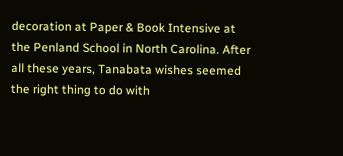decoration at Paper & Book Intensive at the Penland School in North Carolina. After all these years, Tanabata wishes seemed the right thing to do with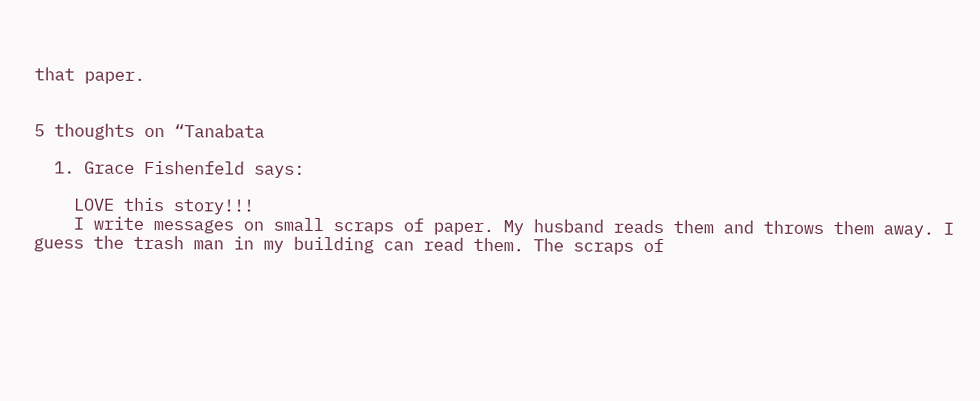that paper.


5 thoughts on “Tanabata

  1. Grace Fishenfeld says:

    LOVE this story!!!
    I write messages on small scraps of paper. My husband reads them and throws them away. I guess the trash man in my building can read them. The scraps of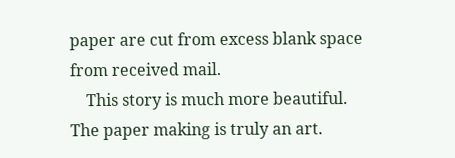paper are cut from excess blank space from received mail.
    This story is much more beautiful. The paper making is truly an art.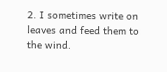2. I sometimes write on leaves and feed them to the wind.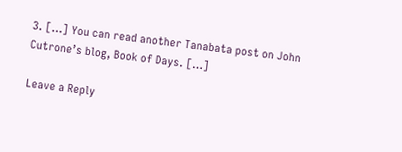3. […] You can read another Tanabata post on John Cutrone’s blog, Book of Days. […]

Leave a Reply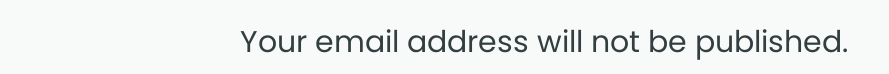Your email address will not be published.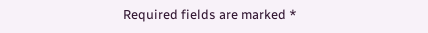Required fields are marked *